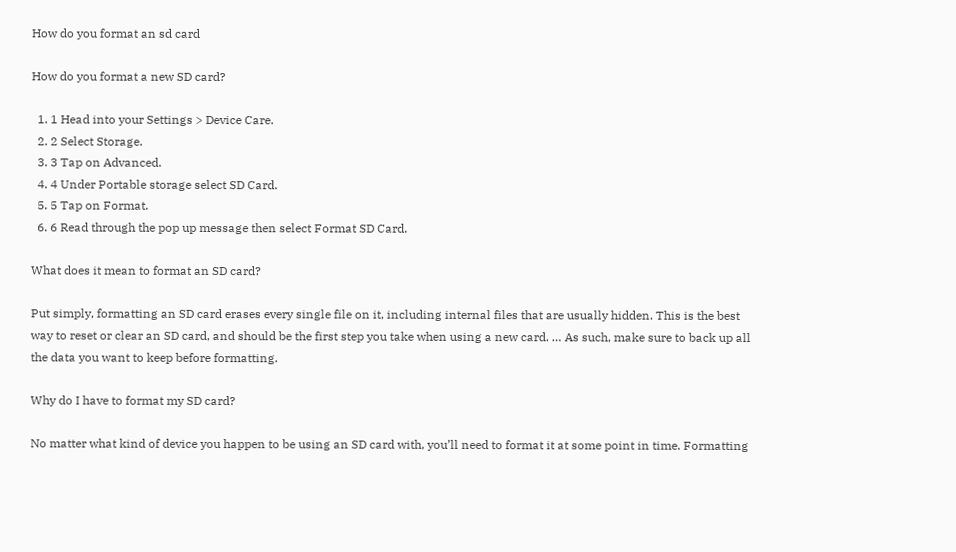How do you format an sd card

How do you format a new SD card?

  1. 1 Head into your Settings > Device Care.
  2. 2 Select Storage.
  3. 3 Tap on Advanced.
  4. 4 Under Portable storage select SD Card.
  5. 5 Tap on Format.
  6. 6 Read through the pop up message then select Format SD Card.

What does it mean to format an SD card?

Put simply, formatting an SD card erases every single file on it, including internal files that are usually hidden. This is the best way to reset or clear an SD card, and should be the first step you take when using a new card. … As such, make sure to back up all the data you want to keep before formatting.

Why do I have to format my SD card?

No matter what kind of device you happen to be using an SD card with, you’ll need to format it at some point in time. Formatting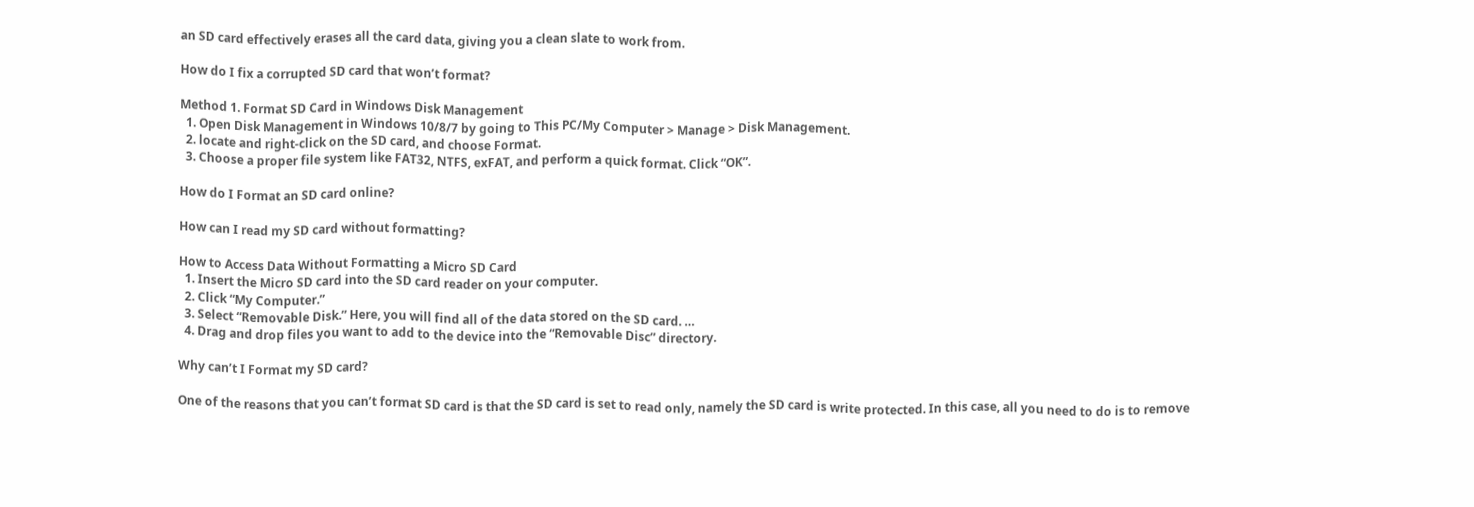an SD card effectively erases all the card data, giving you a clean slate to work from.

How do I fix a corrupted SD card that won’t format?

Method 1. Format SD Card in Windows Disk Management
  1. Open Disk Management in Windows 10/8/7 by going to This PC/My Computer > Manage > Disk Management.
  2. locate and right-click on the SD card, and choose Format.
  3. Choose a proper file system like FAT32, NTFS, exFAT, and perform a quick format. Click “OK”.

How do I Format an SD card online?

How can I read my SD card without formatting?

How to Access Data Without Formatting a Micro SD Card
  1. Insert the Micro SD card into the SD card reader on your computer.
  2. Click “My Computer.”
  3. Select “Removable Disk.” Here, you will find all of the data stored on the SD card. …
  4. Drag and drop files you want to add to the device into the “Removable Disc” directory.

Why can’t I Format my SD card?

One of the reasons that you can’t format SD card is that the SD card is set to read only, namely the SD card is write protected. In this case, all you need to do is to remove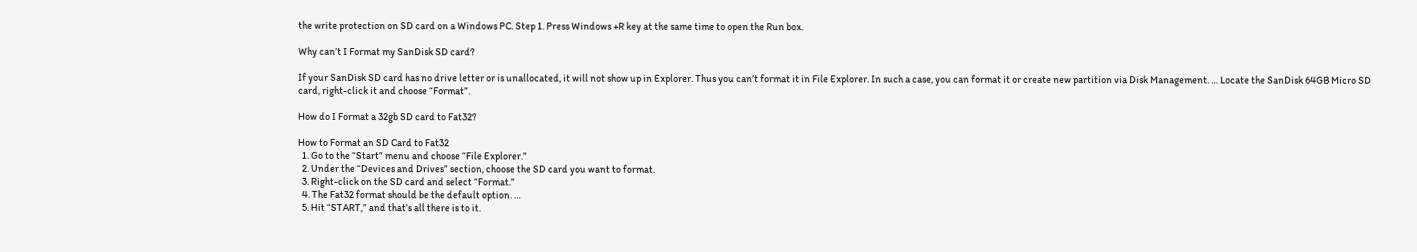the write protection on SD card on a Windows PC. Step 1. Press Windows +R key at the same time to open the Run box.

Why can’t I Format my SanDisk SD card?

If your SanDisk SD card has no drive letter or is unallocated, it will not show up in Explorer. Thus you can’t format it in File Explorer. In such a case, you can format it or create new partition via Disk Management. … Locate the SanDisk 64GB Micro SD card, right-click it and choose “Format”.

How do I Format a 32gb SD card to Fat32?

How to Format an SD Card to Fat32
  1. Go to the “Start” menu and choose “File Explorer.”
  2. Under the “Devices and Drives” section, choose the SD card you want to format.
  3. Right-click on the SD card and select “Format.”
  4. The Fat32 format should be the default option. …
  5. Hit “START,” and that’s all there is to it.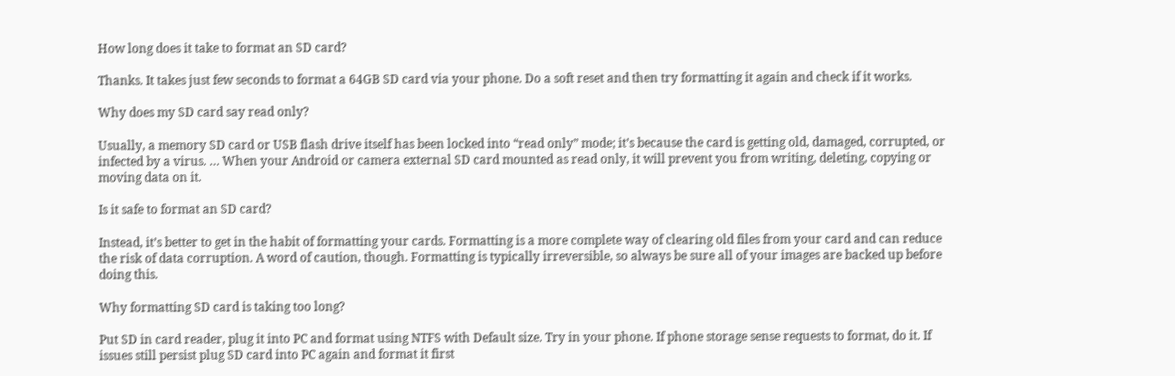How long does it take to format an SD card?

Thanks. It takes just few seconds to format a 64GB SD card via your phone. Do a soft reset and then try formatting it again and check if it works.

Why does my SD card say read only?

Usually, a memory SD card or USB flash drive itself has been locked into “read only” mode; it’s because the card is getting old, damaged, corrupted, or infected by a virus. … When your Android or camera external SD card mounted as read only, it will prevent you from writing, deleting, copying or moving data on it.

Is it safe to format an SD card?

Instead, it’s better to get in the habit of formatting your cards. Formatting is a more complete way of clearing old files from your card and can reduce the risk of data corruption. A word of caution, though. Formatting is typically irreversible, so always be sure all of your images are backed up before doing this.

Why formatting SD card is taking too long?

Put SD in card reader, plug it into PC and format using NTFS with Default size. Try in your phone. If phone storage sense requests to format, do it. If issues still persist plug SD card into PC again and format it first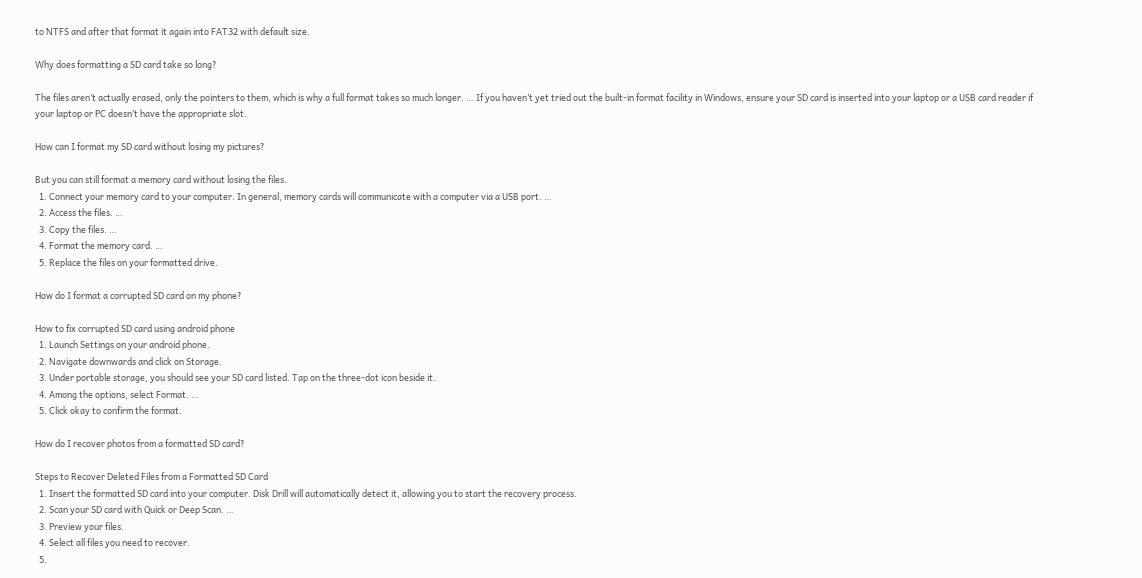to NTFS and after that format it again into FAT32 with default size.

Why does formatting a SD card take so long?

The files aren’t actually erased, only the pointers to them, which is why a full format takes so much longer. … If you haven’t yet tried out the built-in format facility in Windows, ensure your SD card is inserted into your laptop or a USB card reader if your laptop or PC doesn’t have the appropriate slot.

How can I format my SD card without losing my pictures?

But you can still format a memory card without losing the files.
  1. Connect your memory card to your computer. In general, memory cards will communicate with a computer via a USB port. …
  2. Access the files. …
  3. Copy the files. …
  4. Format the memory card. …
  5. Replace the files on your formatted drive.

How do I format a corrupted SD card on my phone?

How to fix corrupted SD card using android phone
  1. Launch Settings on your android phone.
  2. Navigate downwards and click on Storage.
  3. Under portable storage, you should see your SD card listed. Tap on the three-dot icon beside it.
  4. Among the options, select Format. …
  5. Click okay to confirm the format.

How do I recover photos from a formatted SD card?

Steps to Recover Deleted Files from a Formatted SD Card
  1. Insert the formatted SD card into your computer. Disk Drill will automatically detect it, allowing you to start the recovery process.
  2. Scan your SD card with Quick or Deep Scan. …
  3. Preview your files.
  4. Select all files you need to recover.
  5.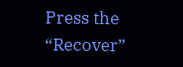Press the “Recover”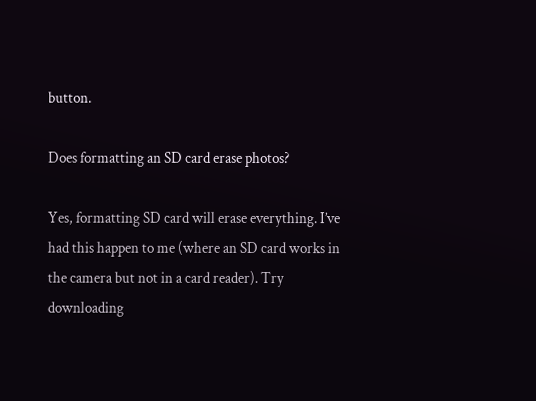button.

Does formatting an SD card erase photos?

Yes, formatting SD card will erase everything. I’ve had this happen to me (where an SD card works in the camera but not in a card reader). Try downloading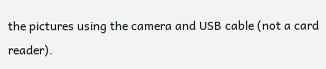the pictures using the camera and USB cable (not a card reader).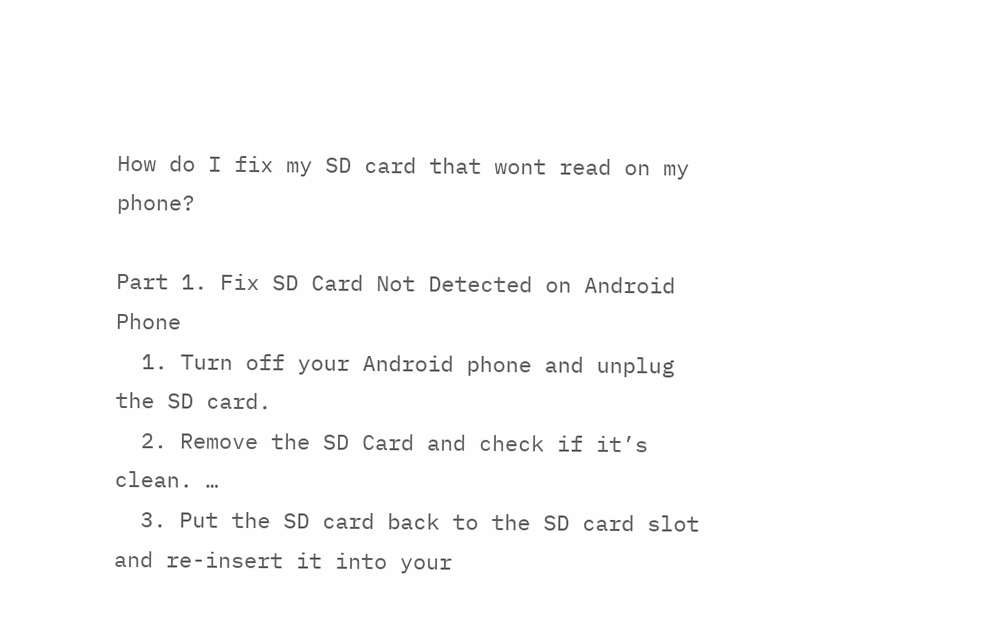How do I fix my SD card that wont read on my phone?

Part 1. Fix SD Card Not Detected on Android Phone
  1. Turn off your Android phone and unplug the SD card.
  2. Remove the SD Card and check if it’s clean. …
  3. Put the SD card back to the SD card slot and re-insert it into your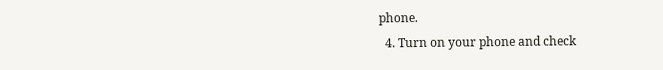phone.
  4. Turn on your phone and check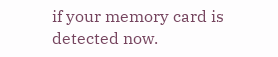if your memory card is detected now.